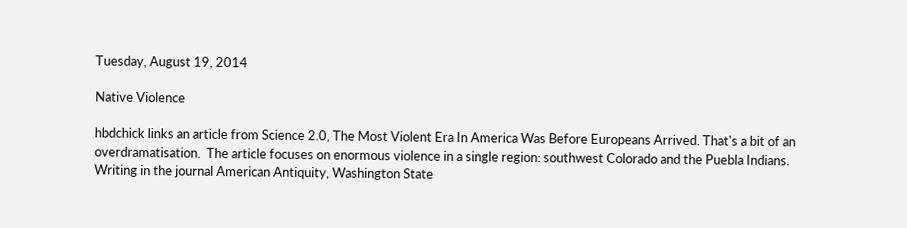Tuesday, August 19, 2014

Native Violence

hbdchick links an article from Science 2.0, The Most Violent Era In America Was Before Europeans Arrived. That's a bit of an overdramatisation.  The article focuses on enormous violence in a single region: southwest Colorado and the Puebla Indians.
Writing in the journal American Antiquity, Washington State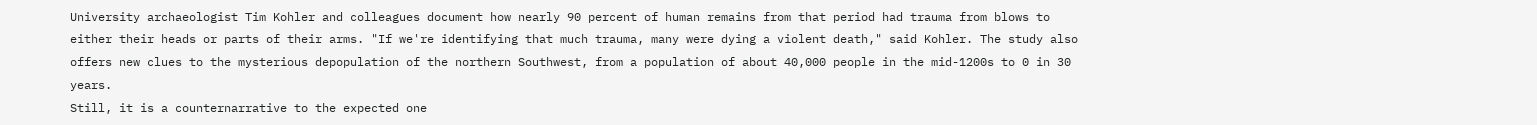University archaeologist Tim Kohler and colleagues document how nearly 90 percent of human remains from that period had trauma from blows to either their heads or parts of their arms. "If we're identifying that much trauma, many were dying a violent death," said Kohler. The study also offers new clues to the mysterious depopulation of the northern Southwest, from a population of about 40,000 people in the mid-1200s to 0 in 30 years.
Still, it is a counternarrative to the expected one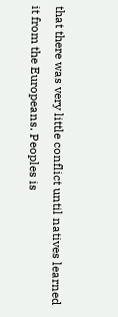that there was very little conflict until natives learned it from the Europeans. Peoples is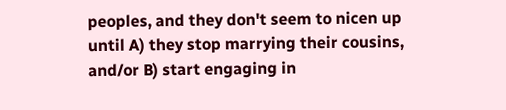peoples, and they don't seem to nicen up until A) they stop marrying their cousins, and/or B) start engaging in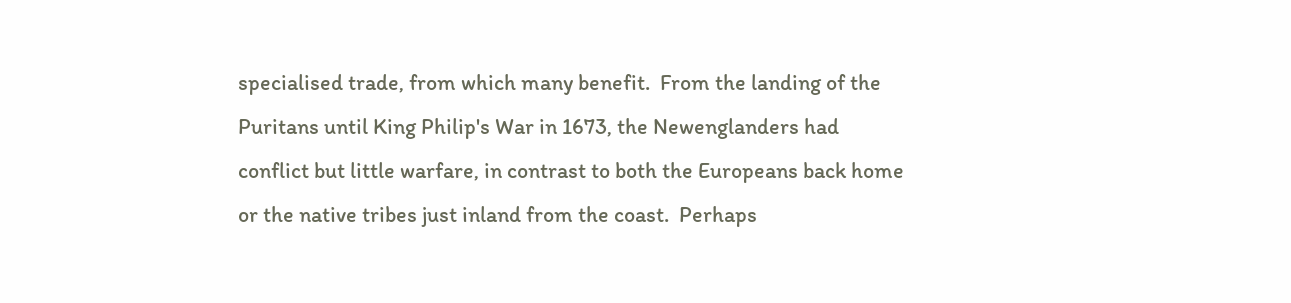specialised trade, from which many benefit.  From the landing of the Puritans until King Philip's War in 1673, the Newenglanders had conflict but little warfare, in contrast to both the Europeans back home or the native tribes just inland from the coast.  Perhaps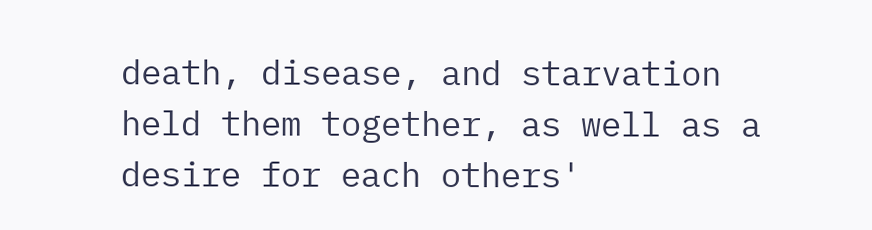death, disease, and starvation held them together, as well as a desire for each others'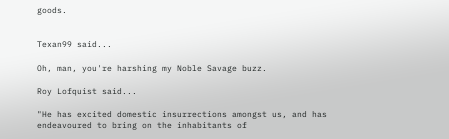goods.


Texan99 said...

Oh, man, you're harshing my Noble Savage buzz.

Roy Lofquist said...

"He has excited domestic insurrections amongst us, and has endeavoured to bring on the inhabitants of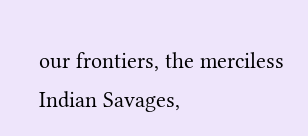our frontiers, the merciless Indian Savages,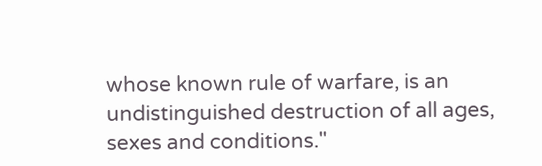whose known rule of warfare, is an undistinguished destruction of all ages, sexes and conditions."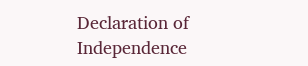Declaration of Independence